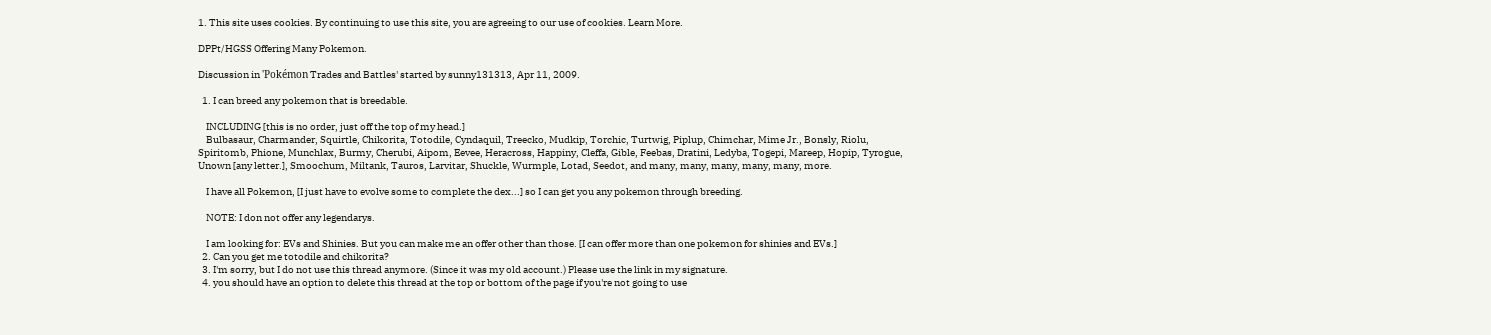1. This site uses cookies. By continuing to use this site, you are agreeing to our use of cookies. Learn More.

DPPt/HGSS Offering Many Pokemon.

Discussion in 'Pokémon Trades and Battles' started by sunny131313, Apr 11, 2009.

  1. I can breed any pokemon that is breedable.

    INCLUDING [this is no order, just off the top of my head.]
    Bulbasaur, Charmander, Squirtle, Chikorita, Totodile, Cyndaquil, Treecko, Mudkip, Torchic, Turtwig, Piplup, Chimchar, Mime Jr., Bonsly, Riolu, Spiritomb, Phione, Munchlax, Burmy, Cherubi, Aipom, Eevee, Heracross, Happiny, Cleffa, Gible, Feebas, Dratini, Ledyba, Togepi, Mareep, Hopip, Tyrogue, Unown [any letter.], Smoochum, Miltank, Tauros, Larvitar, Shuckle, Wurmple, Lotad, Seedot, and many, many, many, many, many, more.

    I have all Pokemon, [I just have to evolve some to complete the dex...] so I can get you any pokemon through breeding.

    NOTE: I don not offer any legendarys.

    I am looking for: EVs and Shinies. But you can make me an offer other than those. [I can offer more than one pokemon for shinies and EVs.]
  2. Can you get me totodile and chikorita?
  3. I'm sorry, but I do not use this thread anymore. (Since it was my old account.) Please use the link in my signature.
  4. you should have an option to delete this thread at the top or bottom of the page if you're not going to use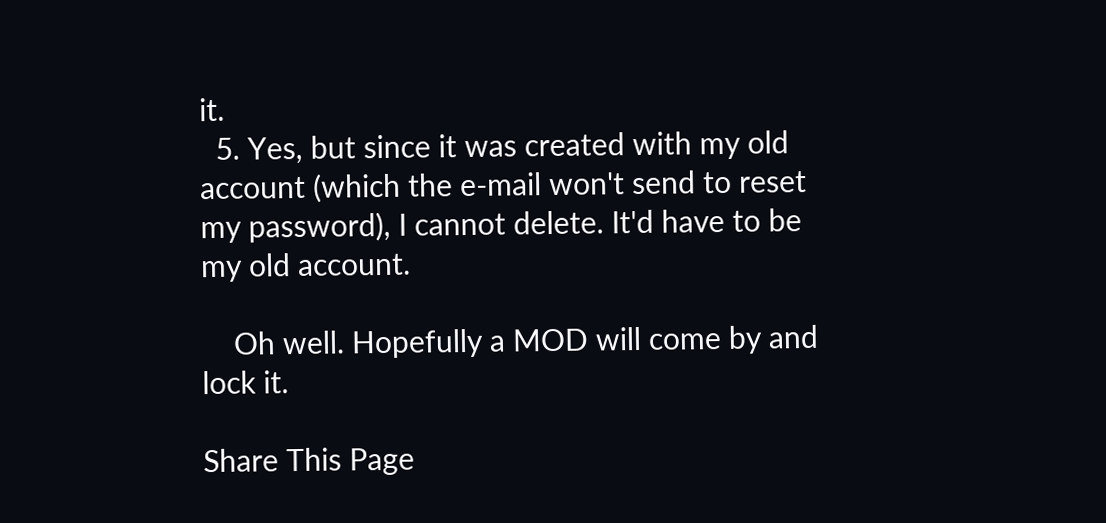it.
  5. Yes, but since it was created with my old account (which the e-mail won't send to reset my password), I cannot delete. It'd have to be my old account.

    Oh well. Hopefully a MOD will come by and lock it.

Share This Page